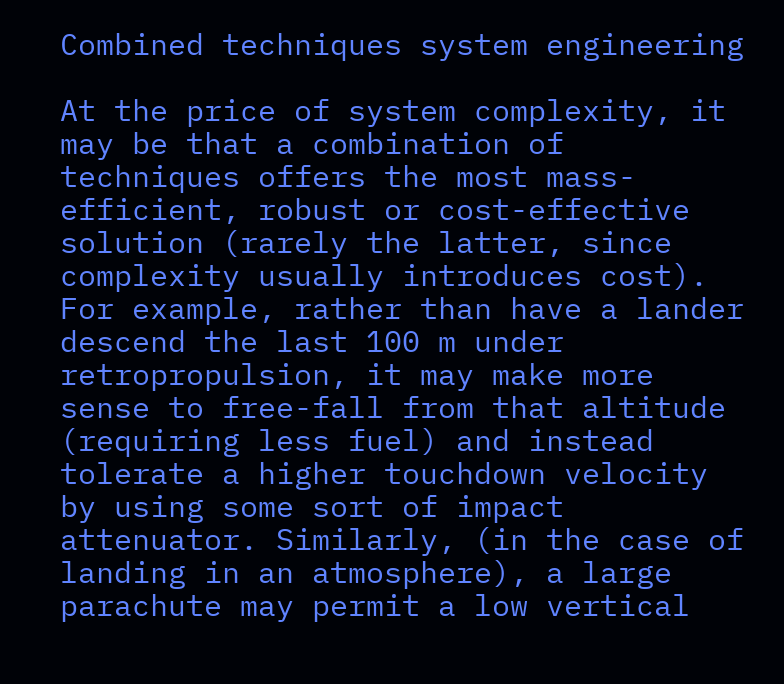Combined techniques system engineering

At the price of system complexity, it may be that a combination of techniques offers the most mass-efficient, robust or cost-effective solution (rarely the latter, since complexity usually introduces cost). For example, rather than have a lander descend the last 100 m under retropropulsion, it may make more sense to free-fall from that altitude (requiring less fuel) and instead tolerate a higher touchdown velocity by using some sort of impact attenuator. Similarly, (in the case of landing in an atmosphere), a large parachute may permit a low vertical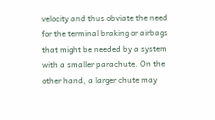velocity and thus obviate the need for the terminal braking or airbags that might be needed by a system with a smaller parachute. On the other hand, a larger chute may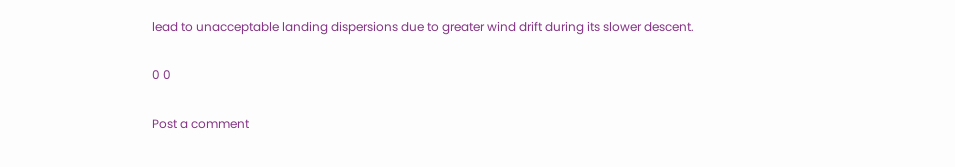lead to unacceptable landing dispersions due to greater wind drift during its slower descent.

0 0

Post a comment